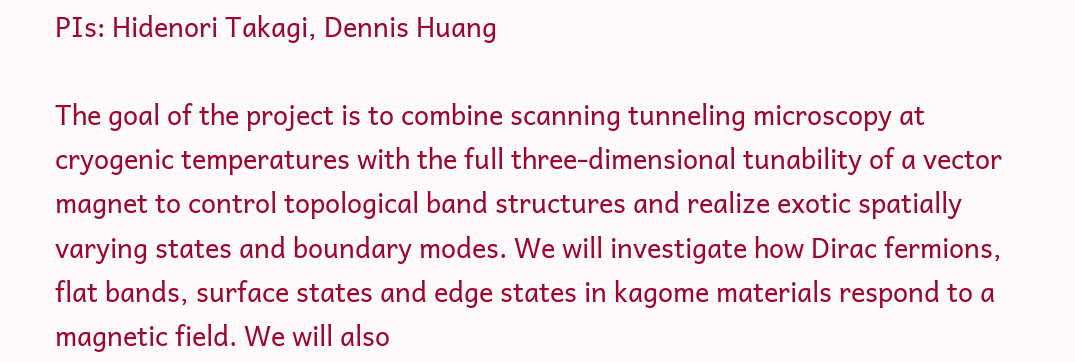PIs: Hidenori Takagi, Dennis Huang

The goal of the project is to combine scanning tunneling microscopy at cryogenic temperatures with the full three-dimensional tunability of a vector magnet to control topological band structures and realize exotic spatially varying states and boundary modes. We will investigate how Dirac fermions, flat bands, surface states and edge states in kagome materials respond to a magnetic field. We will also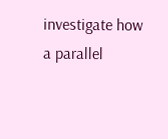investigate how a parallel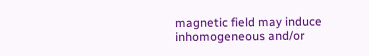magnetic field may induce inhomogeneous and/or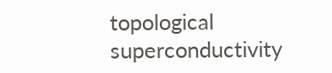topological superconductivity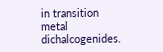in transition metal dichalcogenides.